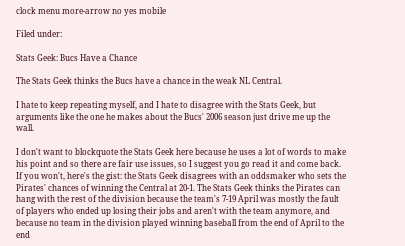clock menu more-arrow no yes mobile

Filed under:

Stats Geek: Bucs Have a Chance

The Stats Geek thinks the Bucs have a chance in the weak NL Central.

I hate to keep repeating myself, and I hate to disagree with the Stats Geek, but arguments like the one he makes about the Bucs' 2006 season just drive me up the wall.

I don't want to blockquote the Stats Geek here because he uses a lot of words to make his point and so there are fair use issues, so I suggest you go read it and come back. If you won't, here's the gist: the Stats Geek disagrees with an oddsmaker who sets the Pirates' chances of winning the Central at 20-1. The Stats Geek thinks the Pirates can hang with the rest of the division because the team's 7-19 April was mostly the fault of players who ended up losing their jobs and aren't with the team anymore, and because no team in the division played winning baseball from the end of April to the end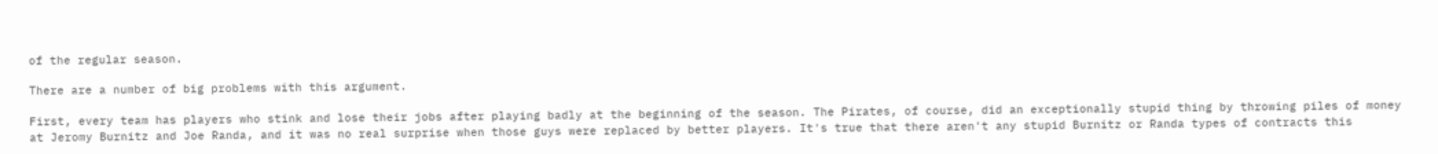of the regular season.

There are a number of big problems with this argument.

First, every team has players who stink and lose their jobs after playing badly at the beginning of the season. The Pirates, of course, did an exceptionally stupid thing by throwing piles of money at Jeromy Burnitz and Joe Randa, and it was no real surprise when those guys were replaced by better players. It's true that there aren't any stupid Burnitz or Randa types of contracts this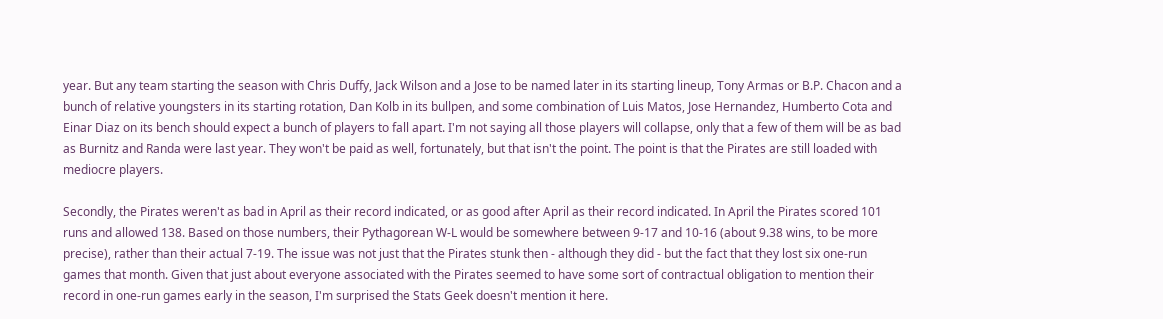year. But any team starting the season with Chris Duffy, Jack Wilson and a Jose to be named later in its starting lineup, Tony Armas or B.P. Chacon and a bunch of relative youngsters in its starting rotation, Dan Kolb in its bullpen, and some combination of Luis Matos, Jose Hernandez, Humberto Cota and Einar Diaz on its bench should expect a bunch of players to fall apart. I'm not saying all those players will collapse, only that a few of them will be as bad as Burnitz and Randa were last year. They won't be paid as well, fortunately, but that isn't the point. The point is that the Pirates are still loaded with mediocre players.

Secondly, the Pirates weren't as bad in April as their record indicated, or as good after April as their record indicated. In April the Pirates scored 101 runs and allowed 138. Based on those numbers, their Pythagorean W-L would be somewhere between 9-17 and 10-16 (about 9.38 wins, to be more precise), rather than their actual 7-19. The issue was not just that the Pirates stunk then - although they did - but the fact that they lost six one-run games that month. Given that just about everyone associated with the Pirates seemed to have some sort of contractual obligation to mention their record in one-run games early in the season, I'm surprised the Stats Geek doesn't mention it here.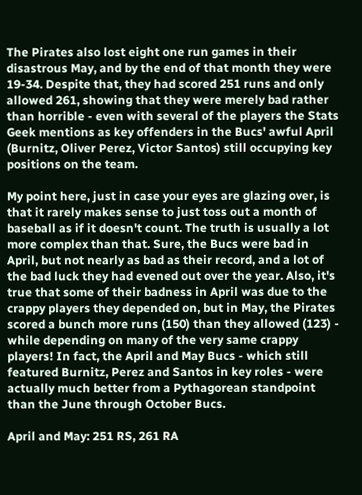The Pirates also lost eight one run games in their disastrous May, and by the end of that month they were 19-34. Despite that, they had scored 251 runs and only allowed 261, showing that they were merely bad rather than horrible - even with several of the players the Stats Geek mentions as key offenders in the Bucs' awful April (Burnitz, Oliver Perez, Victor Santos) still occupying key positions on the team.

My point here, just in case your eyes are glazing over, is that it rarely makes sense to just toss out a month of baseball as if it doesn't count. The truth is usually a lot more complex than that. Sure, the Bucs were bad in April, but not nearly as bad as their record, and a lot of the bad luck they had evened out over the year. Also, it's true that some of their badness in April was due to the crappy players they depended on, but in May, the Pirates scored a bunch more runs (150) than they allowed (123) - while depending on many of the very same crappy players! In fact, the April and May Bucs - which still featured Burnitz, Perez and Santos in key roles - were actually much better from a Pythagorean standpoint than the June through October Bucs.

April and May: 251 RS, 261 RA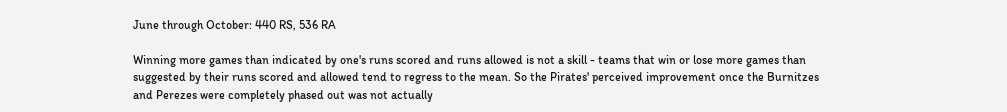June through October: 440 RS, 536 RA

Winning more games than indicated by one's runs scored and runs allowed is not a skill - teams that win or lose more games than suggested by their runs scored and allowed tend to regress to the mean. So the Pirates' perceived improvement once the Burnitzes and Perezes were completely phased out was not actually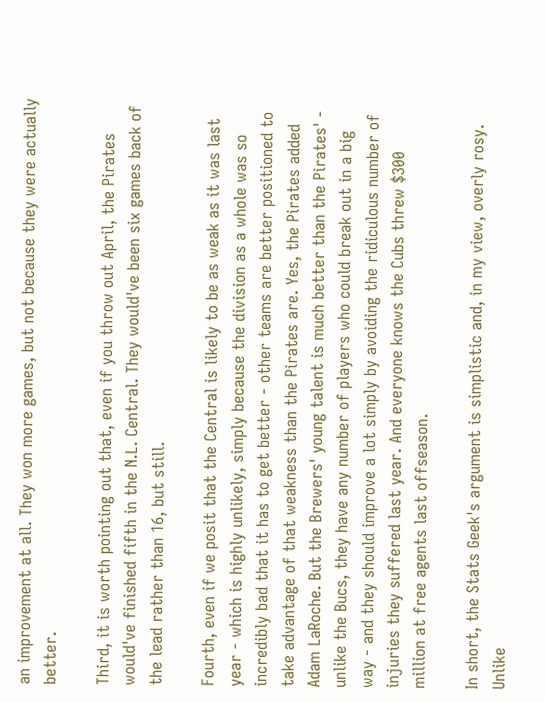an improvement at all. They won more games, but not because they were actually better.

Third, it is worth pointing out that, even if you throw out April, the Pirates would've finished fifth in the N.L. Central. They would've been six games back of the lead rather than 16, but still.

Fourth, even if we posit that the Central is likely to be as weak as it was last year - which is highly unlikely, simply because the division as a whole was so incredibly bad that it has to get better - other teams are better positioned to take advantage of that weakness than the Pirates are. Yes, the Pirates added Adam LaRoche. But the Brewers' young talent is much better than the Pirates' - unlike the Bucs, they have any number of players who could break out in a big way - and they should improve a lot simply by avoiding the ridiculous number of injuries they suffered last year. And everyone knows the Cubs threw $300 million at free agents last offseason.

In short, the Stats Geek's argument is simplistic and, in my view, overly rosy. Unlike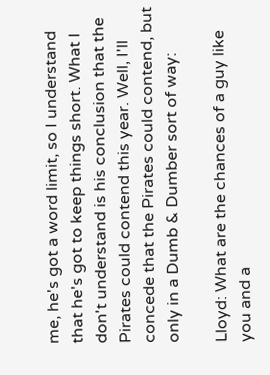me, he's got a word limit, so I understand that he's got to keep things short. What I don't understand is his conclusion that the Pirates could contend this year. Well, I'll concede that the Pirates could contend, but only in a Dumb & Dumber sort of way:

Lloyd: What are the chances of a guy like you and a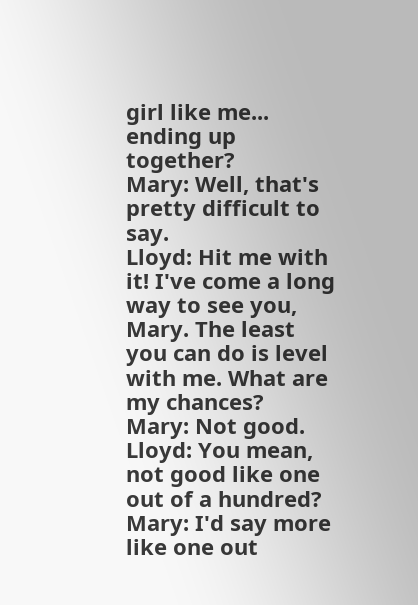girl like me... ending up together?
Mary: Well, that's pretty difficult to say.
Lloyd: Hit me with it! I've come a long way to see you, Mary. The least you can do is level with me. What are my chances?
Mary: Not good.
Lloyd: You mean, not good like one out of a hundred?
Mary: I'd say more like one out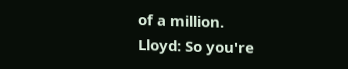of a million.
Lloyd: So you're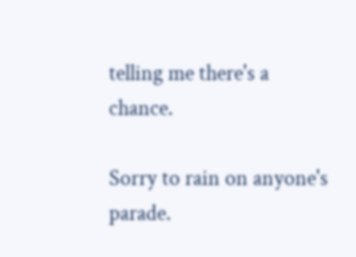telling me there's a chance.

Sorry to rain on anyone's parade.